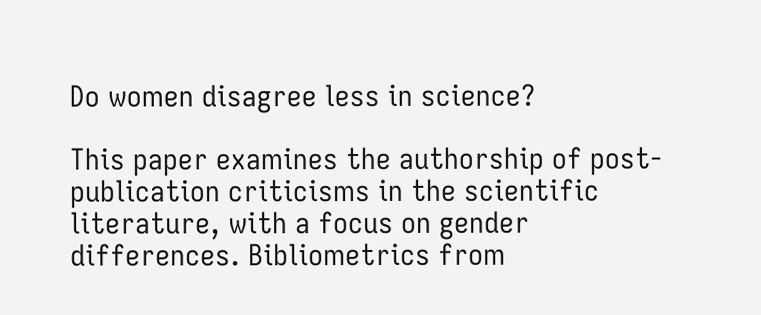Do women disagree less in science?

This paper examines the authorship of post-publication criticisms in the scientific literature, with a focus on gender differences. Bibliometrics from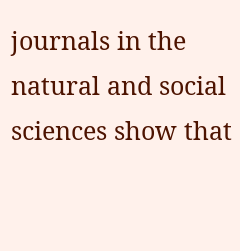journals in the natural and social sciences show that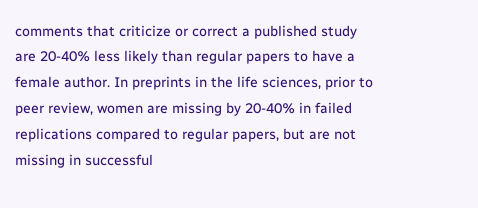comments that criticize or correct a published study are 20-40% less likely than regular papers to have a female author. In preprints in the life sciences, prior to peer review, women are missing by 20-40% in failed replications compared to regular papers, but are not missing in successful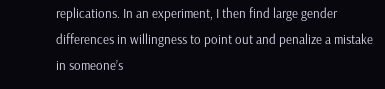replications. In an experiment, I then find large gender differences in willingness to point out and penalize a mistake in someone’s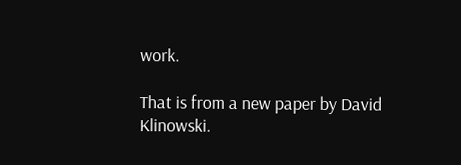work.

That is from a new paper by David Klinowski.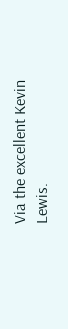Via the excellent Kevin Lewis.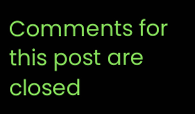Comments for this post are closed